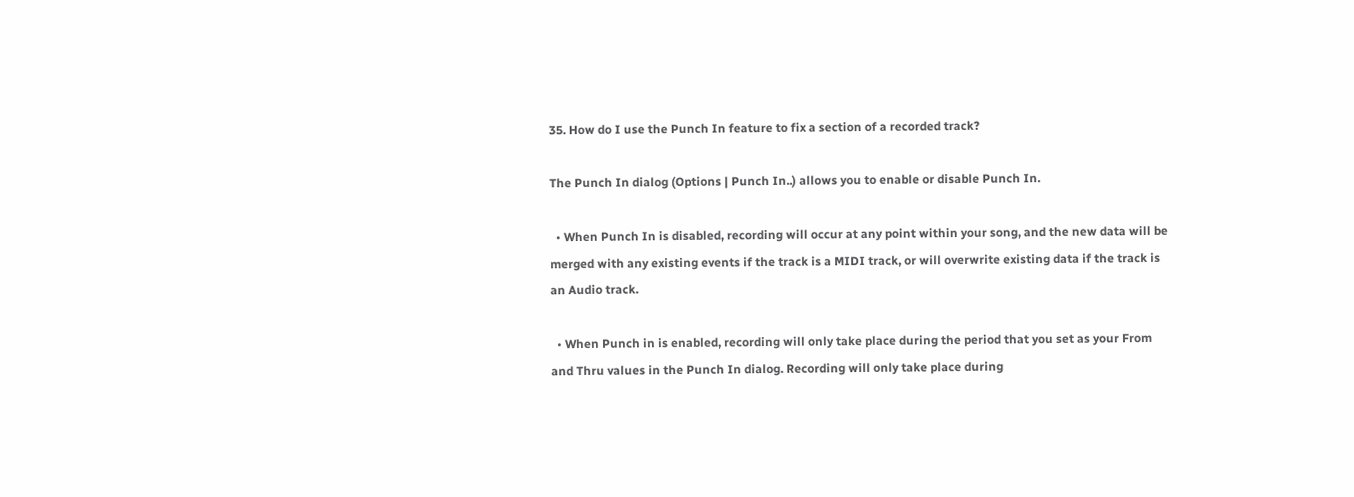35. How do I use the Punch In feature to fix a section of a recorded track?

The Punch In dialog (Options | Punch In..) allows you to enable or disable Punch In.

  • When Punch In is disabled, recording will occur at any point within your song, and the new data will be merged with any existing events if the track is a MIDI track, or will overwrite existing data if the track is an Audio track.

  • When Punch in is enabled, recording will only take place during the period that you set as your From and Thru values in the Punch In dialog. Recording will only take place during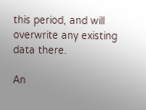this period, and will overwrite any existing data there.

An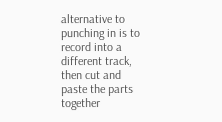alternative to punching in is to record into a different track, then cut and paste the parts together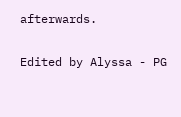afterwards.

Edited by Alyssa - PG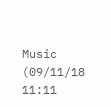Music (09/11/18 11:11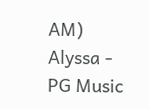AM)
Alyssa - PG Music